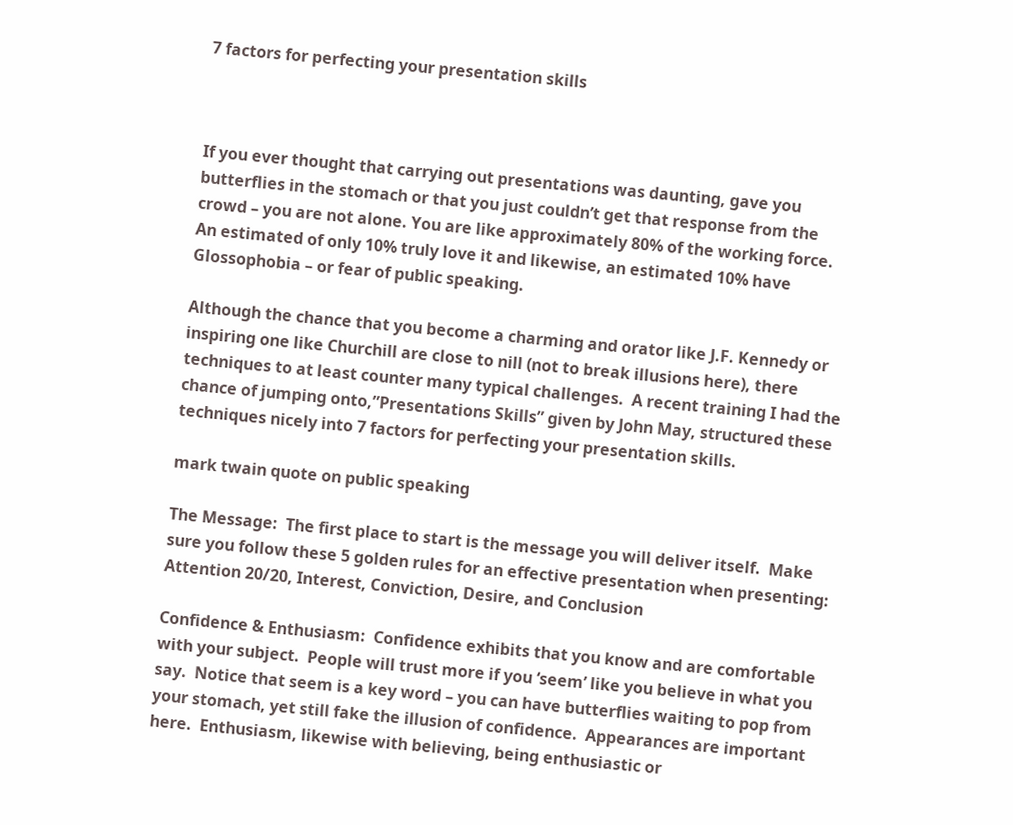7 factors for perfecting your presentation skills



If you ever thought that carrying out presentations was daunting, gave you butterflies in the stomach or that you just couldn’t get that response from the crowd – you are not alone. You are like approximately 80% of the working force.  An estimated of only 10% truly love it and likewise, an estimated 10% have Glossophobia – or fear of public speaking.

Although the chance that you become a charming and orator like J.F. Kennedy or inspiring one like Churchill are close to nill (not to break illusions here), there techniques to at least counter many typical challenges.  A recent training I had the chance of jumping onto,”Presentations Skills” given by John May, structured these techniques nicely into 7 factors for perfecting your presentation skills.

mark twain quote on public speaking

The Message:  The first place to start is the message you will deliver itself.  Make sure you follow these 5 golden rules for an effective presentation when presenting: Attention 20/20, Interest, Conviction, Desire, and Conclusion

Confidence & Enthusiasm:  Confidence exhibits that you know and are comfortable with your subject.  People will trust more if you ‘seem’ like you believe in what you say.  Notice that seem is a key word – you can have butterflies waiting to pop from your stomach, yet still fake the illusion of confidence.  Appearances are important here.  Enthusiasm, likewise with believing, being enthusiastic or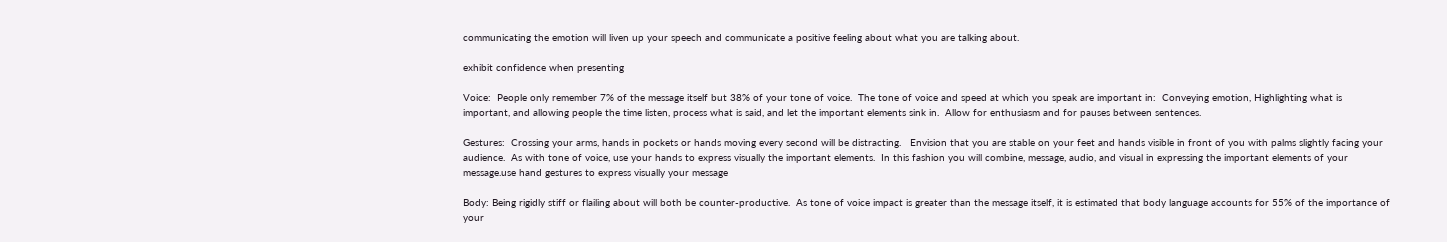communicating the emotion will liven up your speech and communicate a positive feeling about what you are talking about.

exhibit confidence when presenting

Voice:  People only remember 7% of the message itself but 38% of your tone of voice.  The tone of voice and speed at which you speak are important in:  Conveying emotion, Highlighting what is important, and allowing people the time listen, process what is said, and let the important elements sink in.  Allow for enthusiasm and for pauses between sentences.

Gestures:  Crossing your arms, hands in pockets or hands moving every second will be distracting.   Envision that you are stable on your feet and hands visible in front of you with palms slightly facing your audience.  As with tone of voice, use your hands to express visually the important elements.  In this fashion you will combine, message, audio, and visual in expressing the important elements of your message.use hand gestures to express visually your message

Body: Being rigidly stiff or flailing about will both be counter-productive.  As tone of voice impact is greater than the message itself, it is estimated that body language accounts for 55% of the importance of your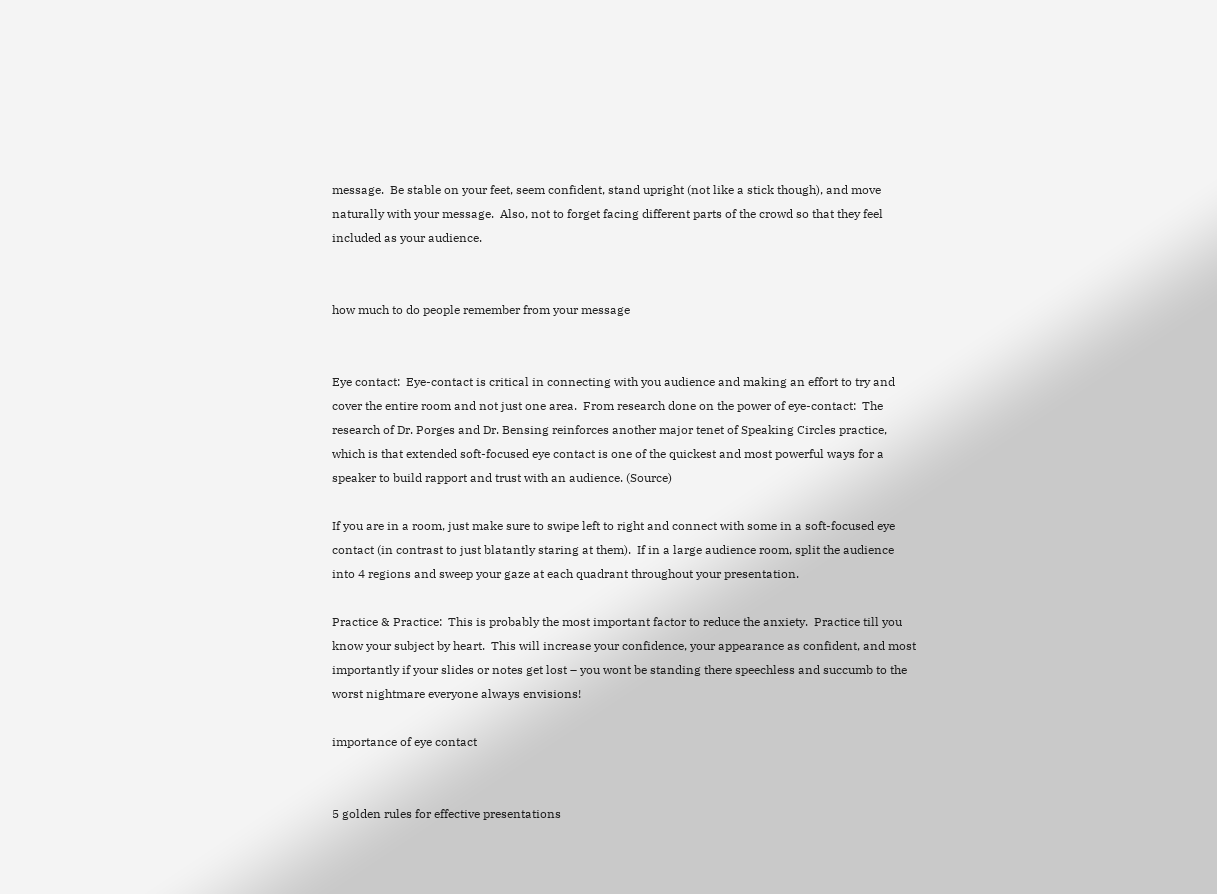message.  Be stable on your feet, seem confident, stand upright (not like a stick though), and move naturally with your message.  Also, not to forget facing different parts of the crowd so that they feel included as your audience.


how much to do people remember from your message


Eye contact:  Eye-contact is critical in connecting with you audience and making an effort to try and cover the entire room and not just one area.  From research done on the power of eye-contact:  The research of Dr. Porges and Dr. Bensing reinforces another major tenet of Speaking Circles practice, which is that extended soft-focused eye contact is one of the quickest and most powerful ways for a speaker to build rapport and trust with an audience. (Source)

If you are in a room, just make sure to swipe left to right and connect with some in a soft-focused eye contact (in contrast to just blatantly staring at them).  If in a large audience room, split the audience into 4 regions and sweep your gaze at each quadrant throughout your presentation.

Practice & Practice:  This is probably the most important factor to reduce the anxiety.  Practice till you know your subject by heart.  This will increase your confidence, your appearance as confident, and most importantly if your slides or notes get lost – you wont be standing there speechless and succumb to the worst nightmare everyone always envisions!

importance of eye contact


5 golden rules for effective presentations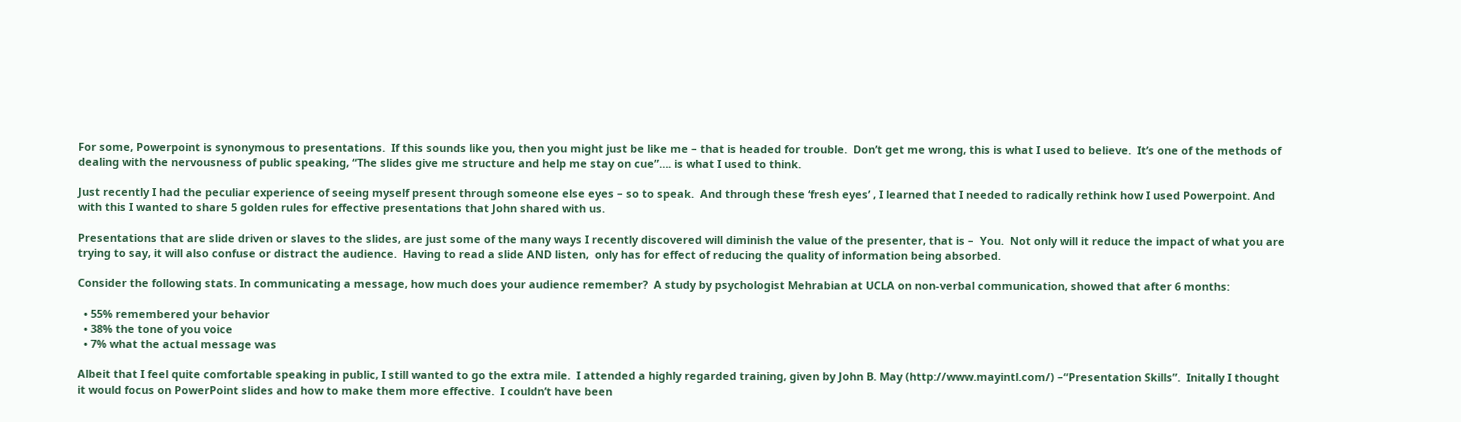For some, Powerpoint is synonymous to presentations.  If this sounds like you, then you might just be like me – that is headed for trouble.  Don’t get me wrong, this is what I used to believe.  It’s one of the methods of dealing with the nervousness of public speaking, “The slides give me structure and help me stay on cue”…. is what I used to think.

Just recently I had the peculiar experience of seeing myself present through someone else eyes – so to speak.  And through these ‘fresh eyes’ , I learned that I needed to radically rethink how I used Powerpoint. And with this I wanted to share 5 golden rules for effective presentations that John shared with us.

Presentations that are slide driven or slaves to the slides, are just some of the many ways I recently discovered will diminish the value of the presenter, that is –  You.  Not only will it reduce the impact of what you are trying to say, it will also confuse or distract the audience.  Having to read a slide AND listen,  only has for effect of reducing the quality of information being absorbed.

Consider the following stats. In communicating a message, how much does your audience remember?  A study by psychologist Mehrabian at UCLA on non-verbal communication, showed that after 6 months:

  • 55% remembered your behavior
  • 38% the tone of you voice
  • 7% what the actual message was

Albeit that I feel quite comfortable speaking in public, I still wanted to go the extra mile.  I attended a highly regarded training, given by John B. May (http://www.mayintl.com/) –“Presentation Skills”.  Initally I thought it would focus on PowerPoint slides and how to make them more effective.  I couldn’t have been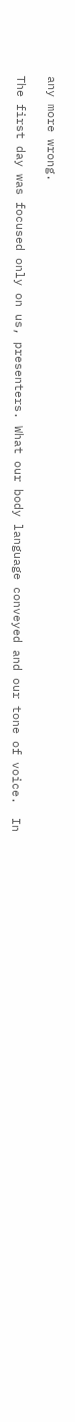any more wrong.

The first day was focused only on us, presenters. What our body language conveyed and our tone of voice.  In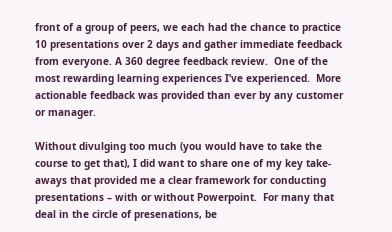front of a group of peers, we each had the chance to practice 10 presentations over 2 days and gather immediate feedback from everyone. A 360 degree feedback review.  One of the most rewarding learning experiences I’ve experienced.  More actionable feedback was provided than ever by any customer or manager.

Without divulging too much (you would have to take the course to get that), I did want to share one of my key take-aways that provided me a clear framework for conducting presentations – with or without Powerpoint.  For many that deal in the circle of presenations, be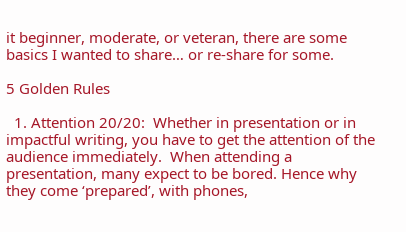it beginner, moderate, or veteran, there are some basics I wanted to share… or re-share for some.

5 Golden Rules

  1. Attention 20/20:  Whether in presentation or in impactful writing, you have to get the attention of the audience immediately.  When attending a presentation, many expect to be bored. Hence why they come ‘prepared’, with phones,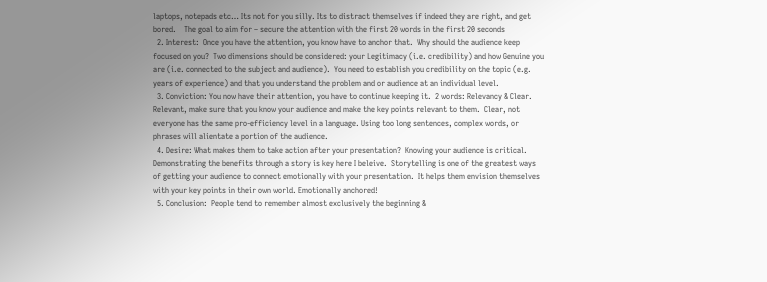laptops, notepads etc… Its not for you silly. Its to distract themselves if indeed they are right, and get bored.    The goal to aim for – secure the attention with the first 20 words in the first 20 seconds
  2. Interest:  Once you have the attention, you know have to anchor that.  Why should the audience keep focused on you?  Two dimensions should be considered: your Legitimacy (i.e. credibility) and how Genuine you are (i.e. connected to the subject and audience).  You need to establish you credibility on the topic (e.g. years of experience) and that you understand the problem and or audience at an individual level.
  3. Conviction: You now have their attention, you have to continue keeping it.  2 words: Relevancy & Clear.  Relevant, make sure that you know your audience and make the key points relevant to them.  Clear, not everyone has the same pro-efficiency level in a language. Using too long sentences, complex words, or phrases will alientate a portion of the audience.
  4. Desire: What makes them to take action after your presentation?  Knowing your audience is critical.  Demonstrating the benefits through a story is key here I beleive.  Storytelling is one of the greatest ways of getting your audience to connect emotionally with your presentation.  It helps them envision themselves with your key points in their own world. Emotionally anchored!
  5. Conclusion:  People tend to remember almost exclusively the beginning &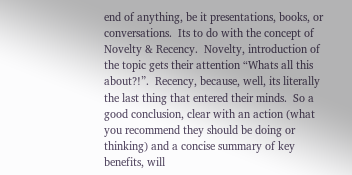end of anything, be it presentations, books, or conversations.  Its to do with the concept of Novelty & Recency.  Novelty, introduction of the topic gets their attention “Whats all this about?!”.  Recency, because, well, its literally the last thing that entered their minds.  So a good conclusion, clear with an action (what you recommend they should be doing or thinking) and a concise summary of key benefits, will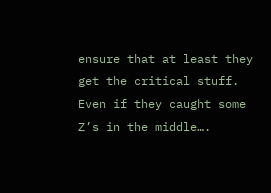ensure that at least they get the critical stuff.  Even if they caught some Z’s in the middle….